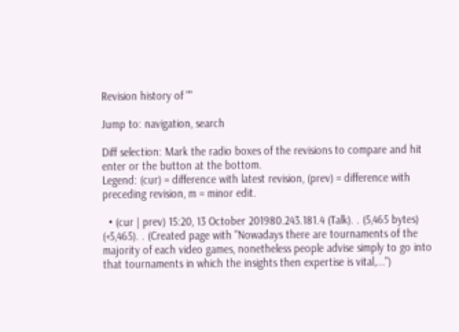Revision history of ""

Jump to: navigation, search

Diff selection: Mark the radio boxes of the revisions to compare and hit enter or the button at the bottom.
Legend: (cur) = difference with latest revision, (prev) = difference with preceding revision, m = minor edit.

  • (cur | prev) 15:20, 13 October 201980.243.181.4 (Talk). . (5,465 bytes) (+5,465). . (Created page with "Nowadays there are tournaments of the majority of each video games, nonetheless people advise simply to go into that tournaments in which the insights then expertise is vital,...")